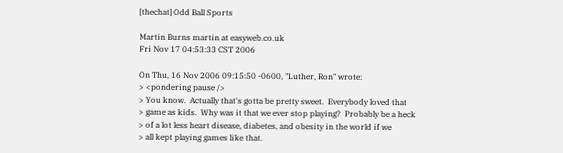[thechat] Odd Ball Sports

Martin Burns martin at easyweb.co.uk
Fri Nov 17 04:53:33 CST 2006

On Thu, 16 Nov 2006 09:15:50 -0600, "Luther, Ron" wrote:
> <pondering pause />
> You know.  Actually that's gotta be pretty sweet.  Everybody loved that
> game as kids.  Why was it that we ever stop playing?  Probably be a heck
> of a lot less heart disease, diabetes, and obesity in the world if we
> all kept playing games like that.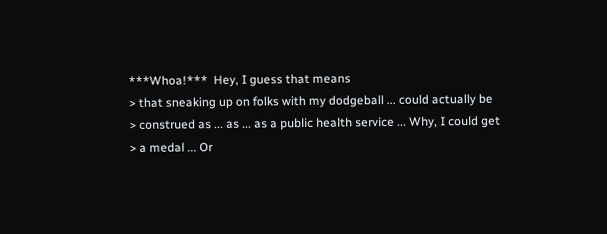***Whoa!***  Hey, I guess that means
> that sneaking up on folks with my dodgeball ... could actually be
> construed as ... as ... as a public health service ... Why, I could get
> a medal ... Or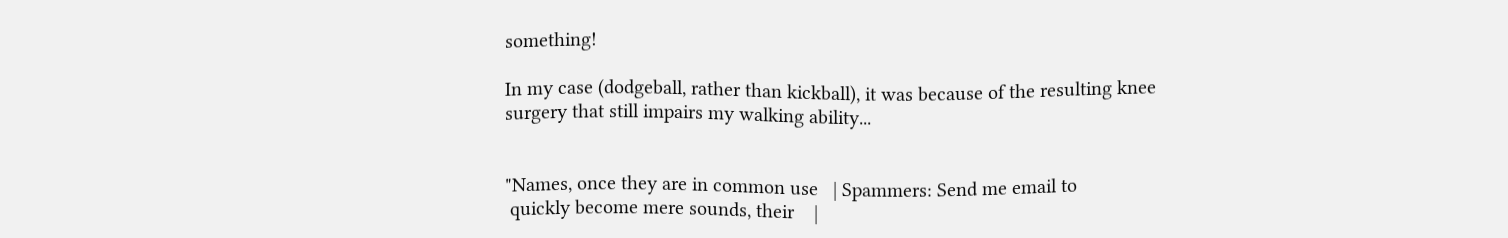something!

In my case (dodgeball, rather than kickball), it was because of the resulting knee surgery that still impairs my walking ability...


"Names, once they are in common use   | Spammers: Send me email to
 quickly become mere sounds, their    |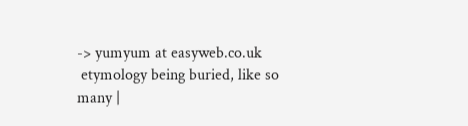-> yumyum at easyweb.co.uk
 etymology being buried, like so many |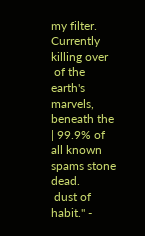my filter. Currently killing over
 of the earth's marvels, beneath the  | 99.9% of all known spams stone dead.
 dust of habit." -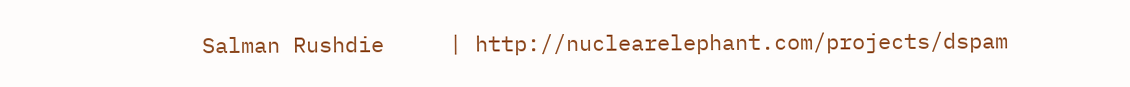Salman Rushdie     | http://nuclearelephant.com/projects/dspam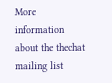More information about the thechat mailing list